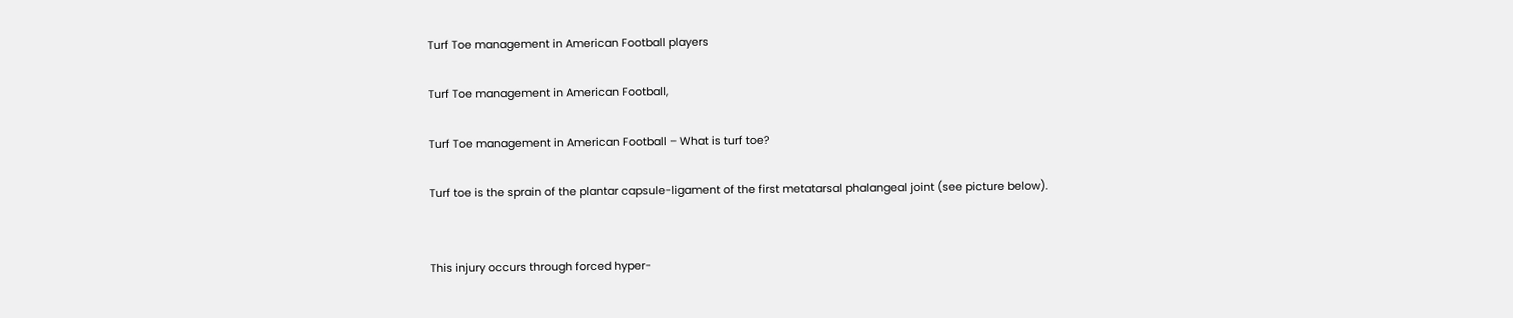Turf Toe management in American Football players

Turf Toe management in American Football,

Turf Toe management in American Football – What is turf toe?

Turf toe is the sprain of the plantar capsule-ligament of the first metatarsal phalangeal joint (see picture below).


This injury occurs through forced hyper-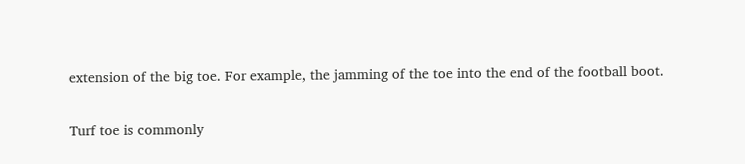extension of the big toe. For example, the jamming of the toe into the end of the football boot.

Turf toe is commonly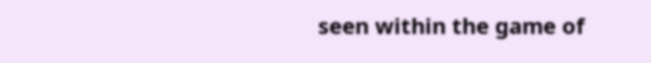seen within the game of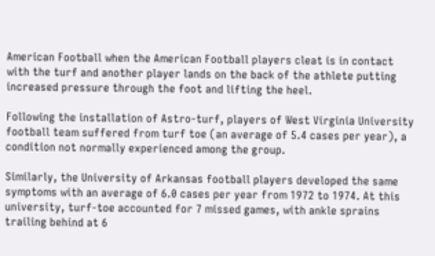American Football when the American Football players cleat is in contact with the turf and another player lands on the back of the athlete putting increased pressure through the foot and lifting the heel.

Following the installation of Astro-turf, players of West Virginia University football team suffered from turf toe (an average of 5.4 cases per year), a condition not normally experienced among the group.

Similarly, the University of Arkansas football players developed the same symptoms with an average of 6.0 cases per year from 1972 to 1974. At this university, turf-toe accounted for 7 missed games, with ankle sprains trailing behind at 6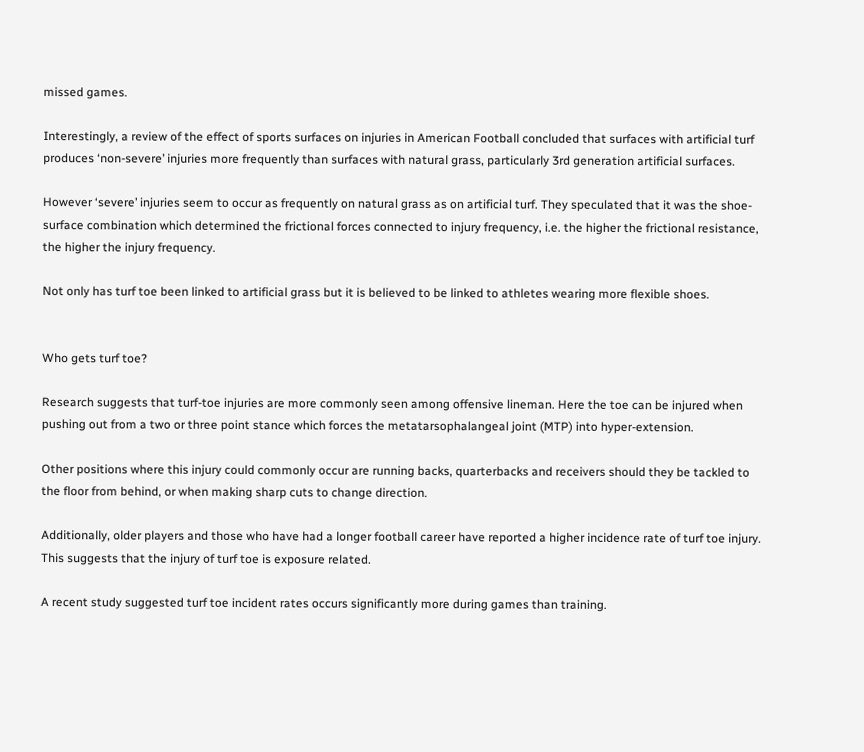missed games.

Interestingly, a review of the effect of sports surfaces on injuries in American Football concluded that surfaces with artificial turf produces ‘non-severe’ injuries more frequently than surfaces with natural grass, particularly 3rd generation artificial surfaces.

However ‘severe’ injuries seem to occur as frequently on natural grass as on artificial turf. They speculated that it was the shoe-surface combination which determined the frictional forces connected to injury frequency, i.e. the higher the frictional resistance, the higher the injury frequency.

Not only has turf toe been linked to artificial grass but it is believed to be linked to athletes wearing more flexible shoes.


Who gets turf toe?

Research suggests that turf-toe injuries are more commonly seen among offensive lineman. Here the toe can be injured when pushing out from a two or three point stance which forces the metatarsophalangeal joint (MTP) into hyper-extension.

Other positions where this injury could commonly occur are running backs, quarterbacks and receivers should they be tackled to the floor from behind, or when making sharp cuts to change direction.

Additionally, older players and those who have had a longer football career have reported a higher incidence rate of turf toe injury. This suggests that the injury of turf toe is exposure related.

A recent study suggested turf toe incident rates occurs significantly more during games than training.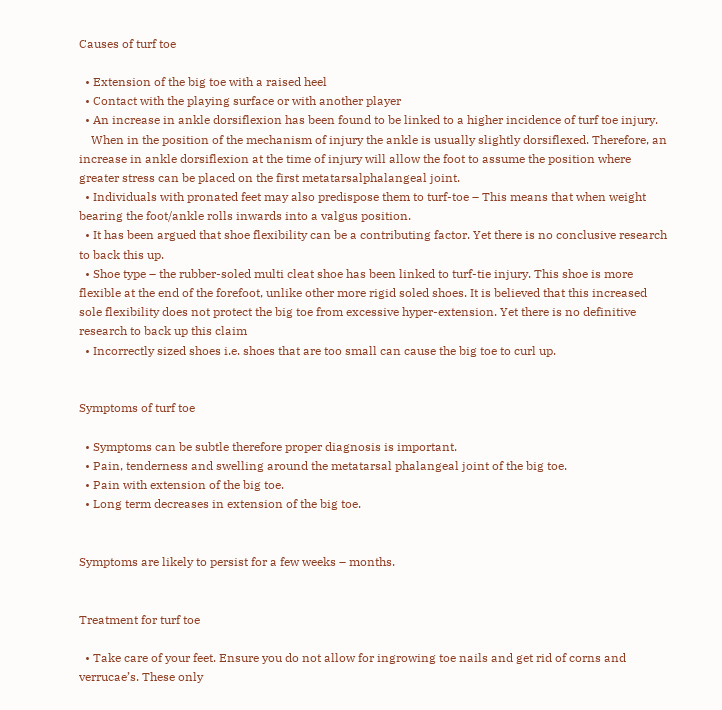Causes of turf toe

  • Extension of the big toe with a raised heel
  • Contact with the playing surface or with another player
  • An increase in ankle dorsiflexion has been found to be linked to a higher incidence of turf toe injury.
    When in the position of the mechanism of injury the ankle is usually slightly dorsiflexed. Therefore, an increase in ankle dorsiflexion at the time of injury will allow the foot to assume the position where greater stress can be placed on the first metatarsalphalangeal joint.
  • Individuals with pronated feet may also predispose them to turf-toe – This means that when weight bearing the foot/ankle rolls inwards into a valgus position.
  • It has been argued that shoe flexibility can be a contributing factor. Yet there is no conclusive research to back this up.
  • Shoe type – the rubber-soled multi cleat shoe has been linked to turf-tie injury. This shoe is more flexible at the end of the forefoot, unlike other more rigid soled shoes. It is believed that this increased sole flexibility does not protect the big toe from excessive hyper-extension. Yet there is no definitive research to back up this claim
  • Incorrectly sized shoes i.e. shoes that are too small can cause the big toe to curl up.


Symptoms of turf toe

  • Symptoms can be subtle therefore proper diagnosis is important.
  • Pain, tenderness and swelling around the metatarsal phalangeal joint of the big toe.
  • Pain with extension of the big toe.
  • Long term decreases in extension of the big toe.


Symptoms are likely to persist for a few weeks – months.


Treatment for turf toe

  • Take care of your feet. Ensure you do not allow for ingrowing toe nails and get rid of corns and verrucae’s. These only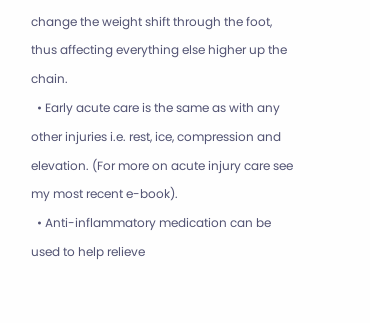change the weight shift through the foot, thus affecting everything else higher up the chain.
  • Early acute care is the same as with any other injuries i.e. rest, ice, compression and elevation. (For more on acute injury care see my most recent e-book).
  • Anti-inflammatory medication can be used to help relieve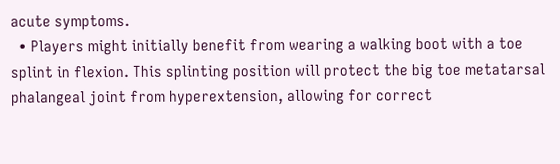acute symptoms.
  • Players might initially benefit from wearing a walking boot with a toe splint in flexion. This splinting position will protect the big toe metatarsal phalangeal joint from hyperextension, allowing for correct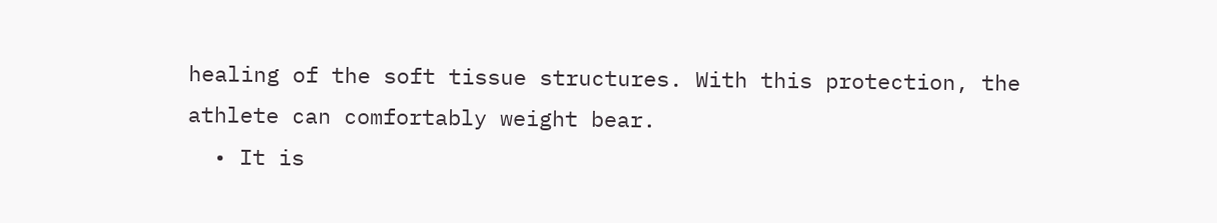healing of the soft tissue structures. With this protection, the athlete can comfortably weight bear.
  • It is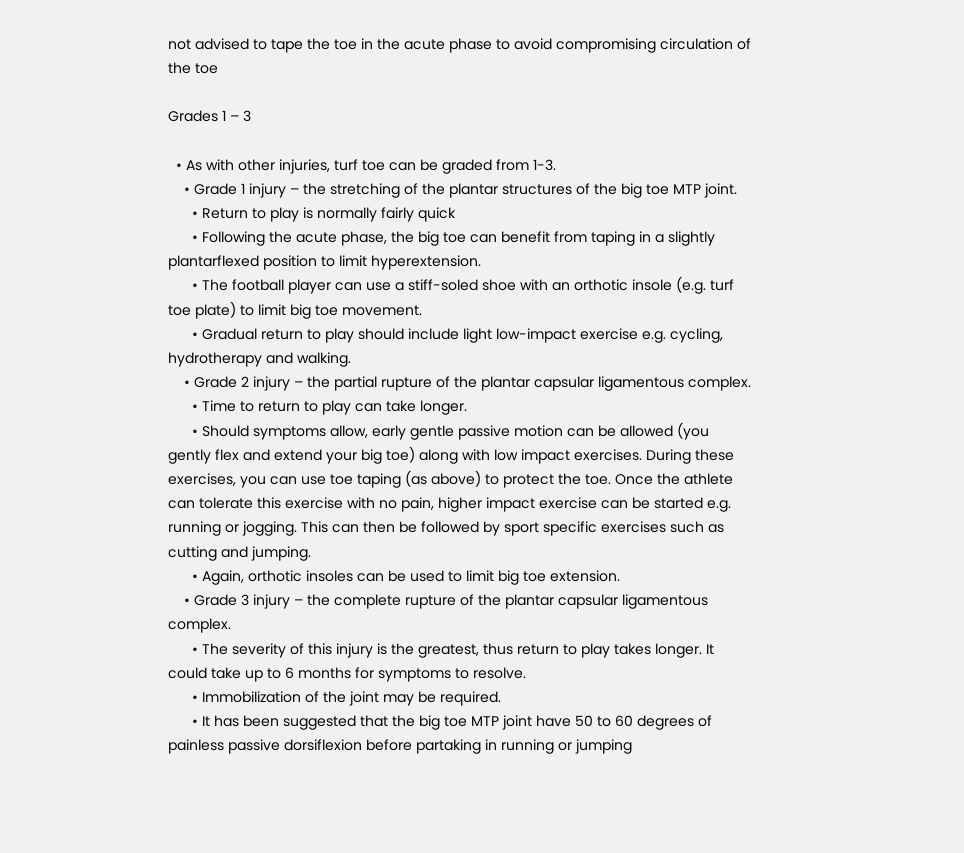not advised to tape the toe in the acute phase to avoid compromising circulation of the toe

Grades 1 – 3

  • As with other injuries, turf toe can be graded from 1-3.
    • Grade 1 injury – the stretching of the plantar structures of the big toe MTP joint.
      • Return to play is normally fairly quick
      • Following the acute phase, the big toe can benefit from taping in a slightly plantarflexed position to limit hyperextension.
      • The football player can use a stiff-soled shoe with an orthotic insole (e.g. turf toe plate) to limit big toe movement.
      • Gradual return to play should include light low-impact exercise e.g. cycling, hydrotherapy and walking.
    • Grade 2 injury – the partial rupture of the plantar capsular ligamentous complex.
      • Time to return to play can take longer.
      • Should symptoms allow, early gentle passive motion can be allowed (you gently flex and extend your big toe) along with low impact exercises. During these exercises, you can use toe taping (as above) to protect the toe. Once the athlete can tolerate this exercise with no pain, higher impact exercise can be started e.g. running or jogging. This can then be followed by sport specific exercises such as cutting and jumping.
      • Again, orthotic insoles can be used to limit big toe extension.
    • Grade 3 injury – the complete rupture of the plantar capsular ligamentous complex.
      • The severity of this injury is the greatest, thus return to play takes longer. It could take up to 6 months for symptoms to resolve.
      • Immobilization of the joint may be required.
      • It has been suggested that the big toe MTP joint have 50 to 60 degrees of painless passive dorsiflexion before partaking in running or jumping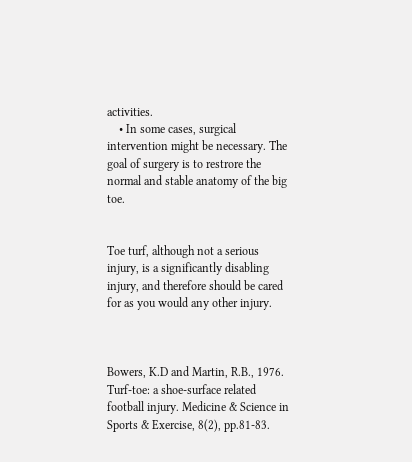activities.
    • In some cases, surgical intervention might be necessary. The goal of surgery is to restrore the normal and stable anatomy of the big toe.


Toe turf, although not a serious injury, is a significantly disabling injury, and therefore should be cared for as you would any other injury.



Bowers, K.D and Martin, R.B., 1976. Turf-toe: a shoe-surface related football injury. Medicine & Science in Sports & Exercise, 8(2), pp.81-83.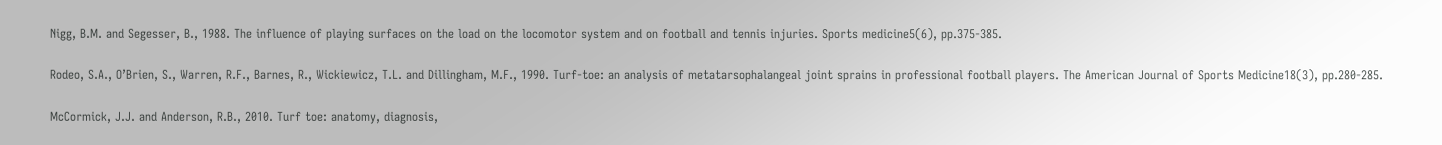Nigg, B.M. and Segesser, B., 1988. The influence of playing surfaces on the load on the locomotor system and on football and tennis injuries. Sports medicine5(6), pp.375-385.

Rodeo, S.A., O’Brien, S., Warren, R.F., Barnes, R., Wickiewicz, T.L. and Dillingham, M.F., 1990. Turf-toe: an analysis of metatarsophalangeal joint sprains in professional football players. The American Journal of Sports Medicine18(3), pp.280-285.

McCormick, J.J. and Anderson, R.B., 2010. Turf toe: anatomy, diagnosis,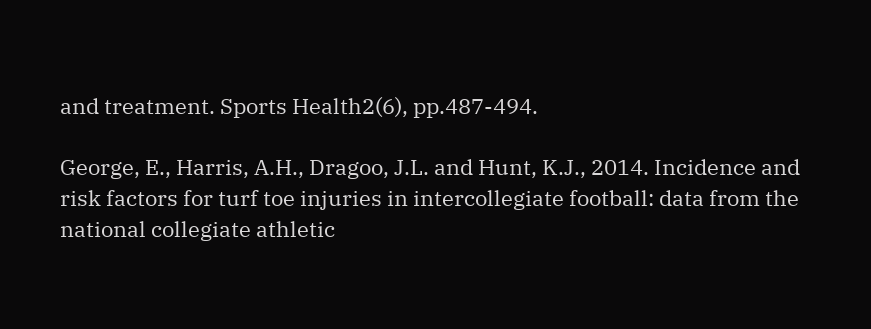and treatment. Sports Health2(6), pp.487-494.

George, E., Harris, A.H., Dragoo, J.L. and Hunt, K.J., 2014. Incidence and risk factors for turf toe injuries in intercollegiate football: data from the national collegiate athletic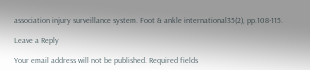association injury surveillance system. Foot & ankle international35(2), pp.108-115.

Leave a Reply

Your email address will not be published. Required fields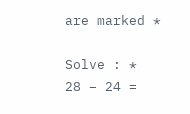are marked *

Solve : *
28 − 24 =